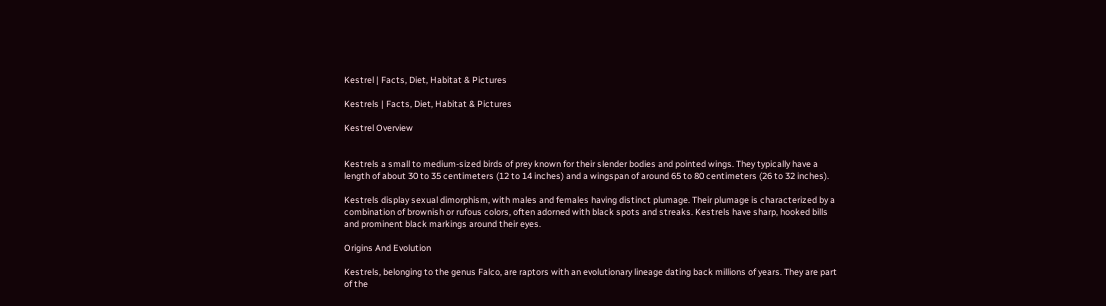Kestrel | Facts, Diet, Habitat & Pictures

Kestrels | Facts, Diet, Habitat & Pictures

Kestrel Overview


Kestrels a small to medium-sized birds of prey known for their slender bodies and pointed wings. They typically have a length of about 30 to 35 centimeters (12 to 14 inches) and a wingspan of around 65 to 80 centimeters (26 to 32 inches).

Kestrels display sexual dimorphism, with males and females having distinct plumage. Their plumage is characterized by a combination of brownish or rufous colors, often adorned with black spots and streaks. Kestrels have sharp, hooked bills and prominent black markings around their eyes.

Origins And Evolution

Kestrels, belonging to the genus Falco, are raptors with an evolutionary lineage dating back millions of years. They are part of the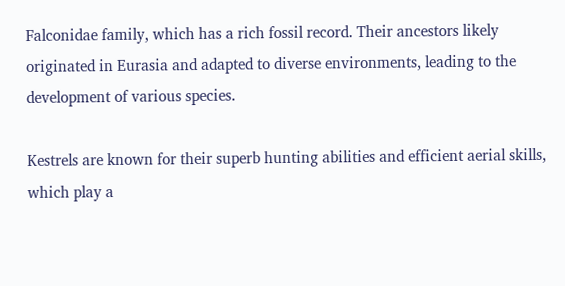Falconidae family, which has a rich fossil record. Their ancestors likely originated in Eurasia and adapted to diverse environments, leading to the development of various species.

Kestrels are known for their superb hunting abilities and efficient aerial skills, which play a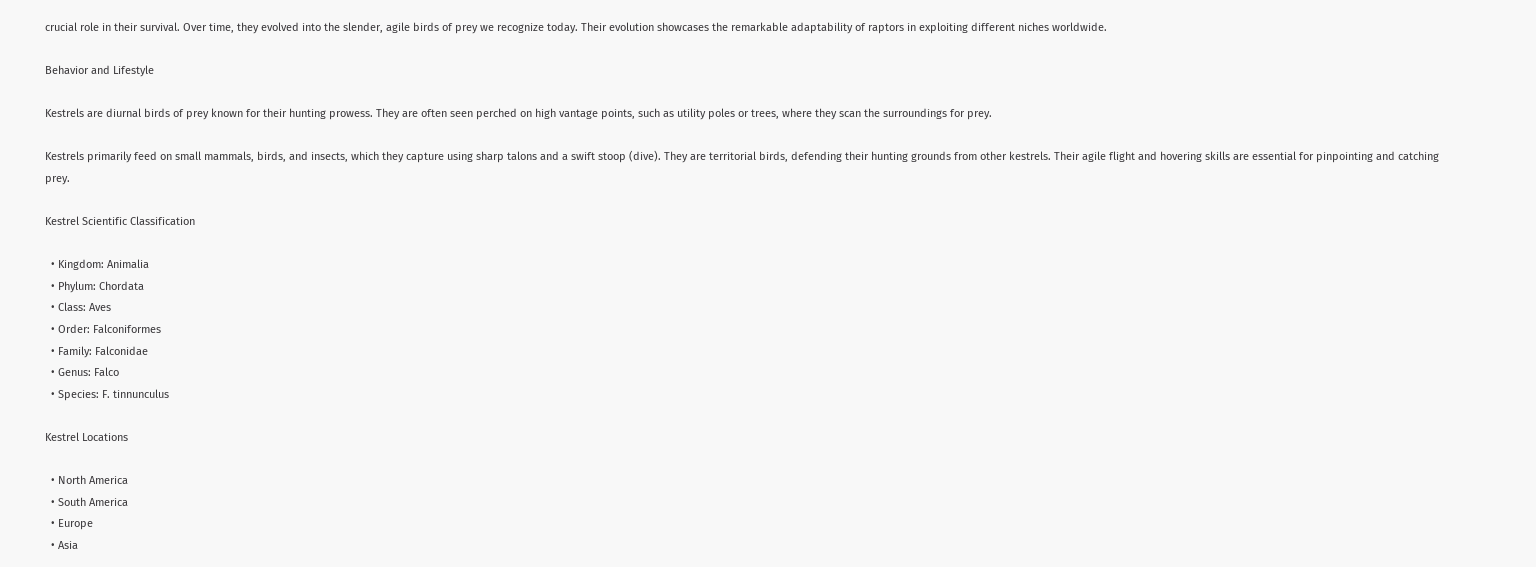crucial role in their survival. Over time, they evolved into the slender, agile birds of prey we recognize today. Their evolution showcases the remarkable adaptability of raptors in exploiting different niches worldwide.

Behavior and Lifestyle

Kestrels are diurnal birds of prey known for their hunting prowess. They are often seen perched on high vantage points, such as utility poles or trees, where they scan the surroundings for prey.

Kestrels primarily feed on small mammals, birds, and insects, which they capture using sharp talons and a swift stoop (dive). They are territorial birds, defending their hunting grounds from other kestrels. Their agile flight and hovering skills are essential for pinpointing and catching prey.

Kestrel Scientific Classification

  • Kingdom: Animalia
  • Phylum: Chordata
  • Class: Aves
  • Order: Falconiformes
  • Family: Falconidae
  • Genus: Falco
  • Species: F. tinnunculus

Kestrel Locations

  • North America
  • South America
  • Europe
  • Asia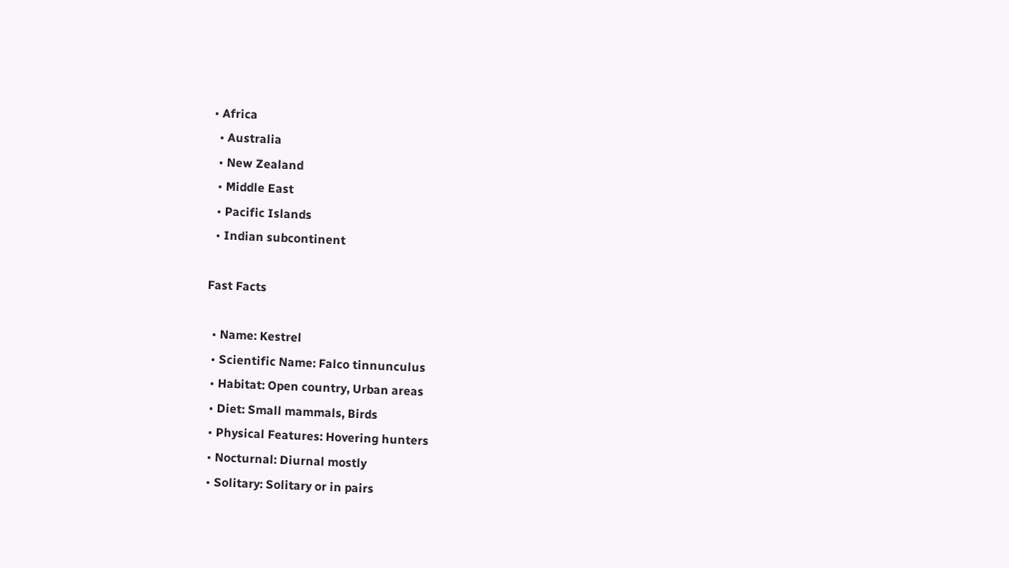• Africa
  • Australia
  • New Zealand
  • Middle East
  • Pacific Islands
  • Indian subcontinent

Fast Facts

  • Name: Kestrel
  • Scientific Name: Falco tinnunculus
  • Habitat: Open country, Urban areas
  • Diet: Small mammals, Birds
  • Physical Features: Hovering hunters
  • Nocturnal: Diurnal mostly
  • Solitary: Solitary or in pairs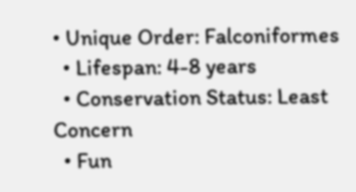• Unique Order: Falconiformes
  • Lifespan: 4-8 years
  • Conservation Status: Least Concern
  • Fun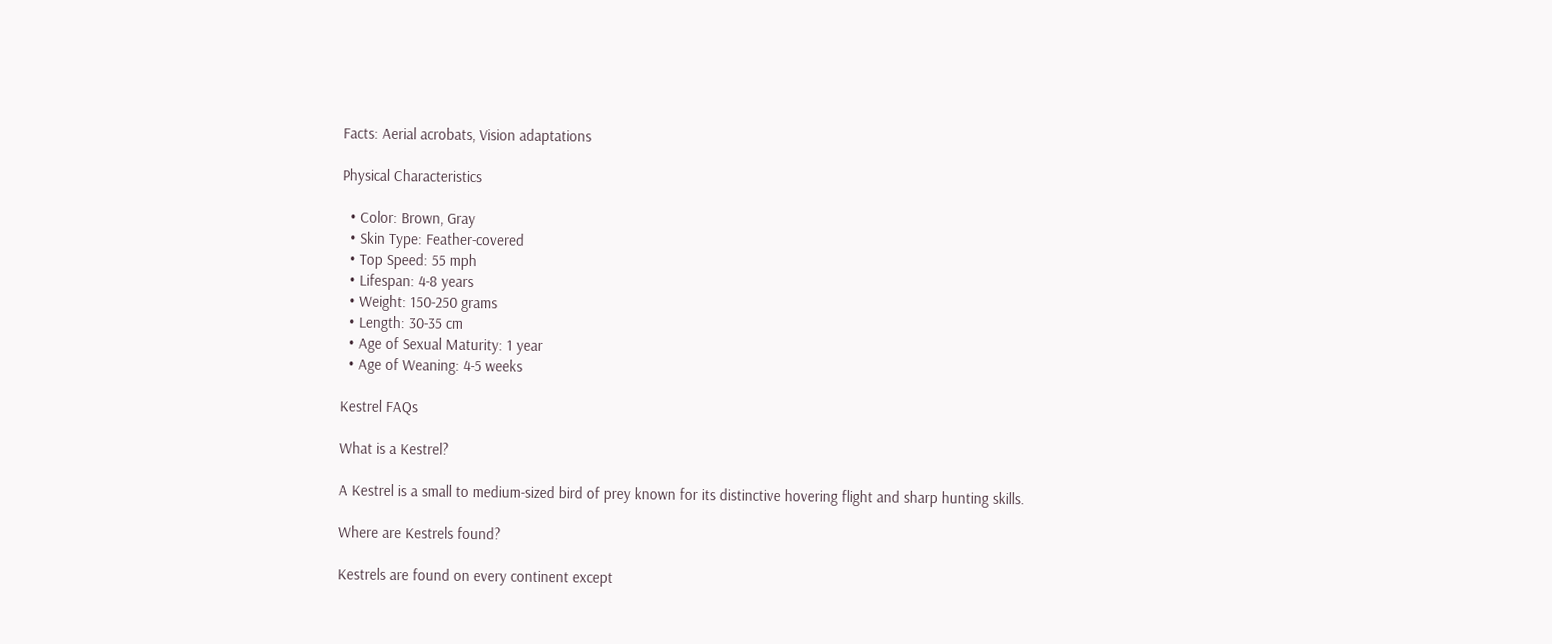Facts: Aerial acrobats, Vision adaptations

Physical Characteristics

  • Color: Brown, Gray
  • Skin Type: Feather-covered
  • Top Speed: 55 mph
  • Lifespan: 4-8 years
  • Weight: 150-250 grams
  • Length: 30-35 cm
  • Age of Sexual Maturity: 1 year
  • Age of Weaning: 4-5 weeks

Kestrel FAQs

What is a Kestrel?

A Kestrel is a small to medium-sized bird of prey known for its distinctive hovering flight and sharp hunting skills.

Where are Kestrels found?

Kestrels are found on every continent except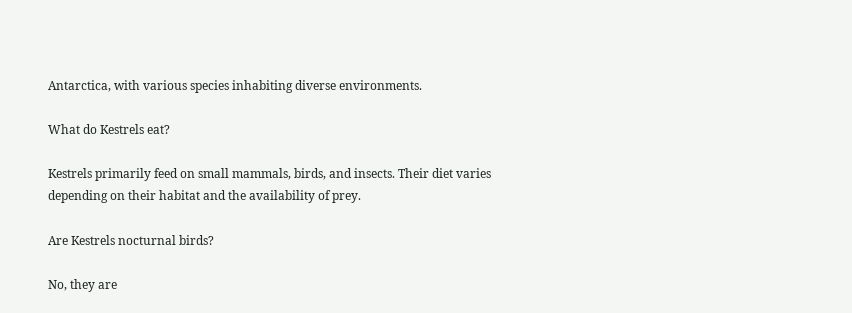Antarctica, with various species inhabiting diverse environments.

What do Kestrels eat?

Kestrels primarily feed on small mammals, birds, and insects. Their diet varies depending on their habitat and the availability of prey.

Are Kestrels nocturnal birds?

No, they are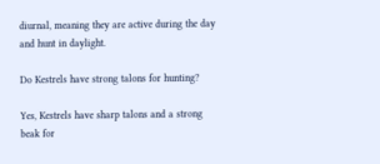diurnal, meaning they are active during the day and hunt in daylight.

Do Kestrels have strong talons for hunting?

Yes, Kestrels have sharp talons and a strong beak for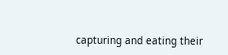capturing and eating their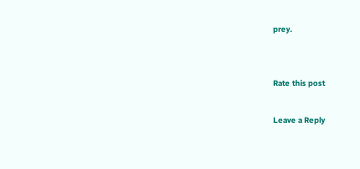prey.


Rate this post

Leave a Reply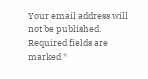Your email address will not be published. Required fields are marked *